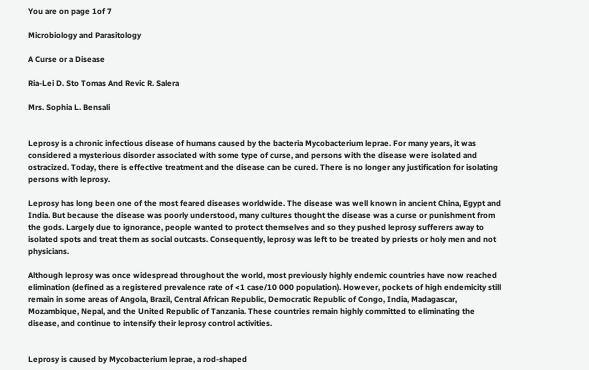You are on page 1of 7

Microbiology and Parasitology

A Curse or a Disease

Ria-Lei D. Sto Tomas And Revic R. Salera

Mrs. Sophia L. Bensali


Leprosy is a chronic infectious disease of humans caused by the bacteria Mycobacterium leprae. For many years, it was considered a mysterious disorder associated with some type of curse, and persons with the disease were isolated and ostracized. Today, there is effective treatment and the disease can be cured. There is no longer any justification for isolating persons with leprosy.

Leprosy has long been one of the most feared diseases worldwide. The disease was well known in ancient China, Egypt and India. But because the disease was poorly understood, many cultures thought the disease was a curse or punishment from the gods. Largely due to ignorance, people wanted to protect themselves and so they pushed leprosy sufferers away to isolated spots and treat them as social outcasts. Consequently, leprosy was left to be treated by priests or holy men and not physicians.

Although leprosy was once widespread throughout the world, most previously highly endemic countries have now reached elimination (defined as a registered prevalence rate of <1 case/10 000 population). However, pockets of high endemicity still remain in some areas of Angola, Brazil, Central African Republic, Democratic Republic of Congo, India, Madagascar, Mozambique, Nepal, and the United Republic of Tanzania. These countries remain highly committed to eliminating the disease, and continue to intensify their leprosy control activities.


Leprosy is caused by Mycobacterium leprae, a rod-shaped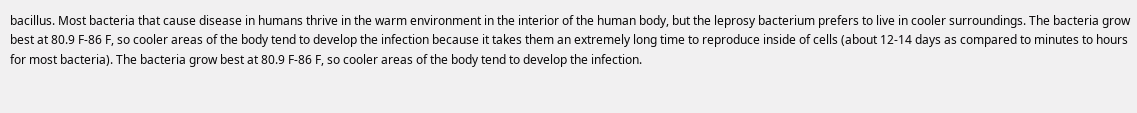bacillus. Most bacteria that cause disease in humans thrive in the warm environment in the interior of the human body, but the leprosy bacterium prefers to live in cooler surroundings. The bacteria grow best at 80.9 F-86 F, so cooler areas of the body tend to develop the infection because it takes them an extremely long time to reproduce inside of cells (about 12-14 days as compared to minutes to hours for most bacteria). The bacteria grow best at 80.9 F-86 F, so cooler areas of the body tend to develop the infection.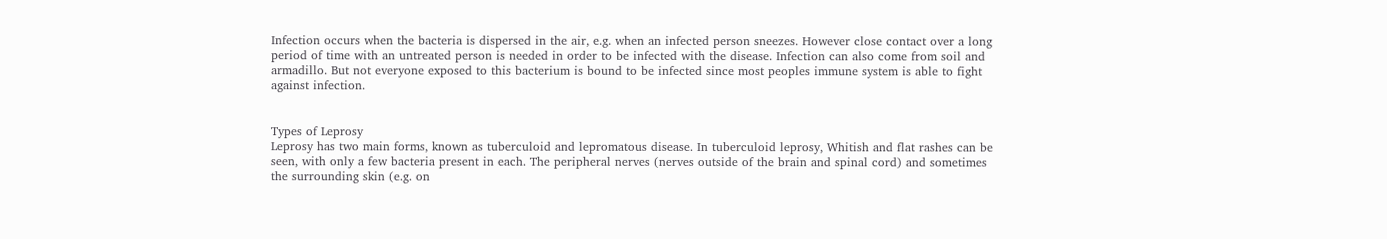Infection occurs when the bacteria is dispersed in the air, e.g. when an infected person sneezes. However close contact over a long period of time with an untreated person is needed in order to be infected with the disease. Infection can also come from soil and armadillo. But not everyone exposed to this bacterium is bound to be infected since most peoples immune system is able to fight against infection.


Types of Leprosy
Leprosy has two main forms, known as tuberculoid and lepromatous disease. In tuberculoid leprosy, Whitish and flat rashes can be seen, with only a few bacteria present in each. The peripheral nerves (nerves outside of the brain and spinal cord) and sometimes the surrounding skin (e.g. on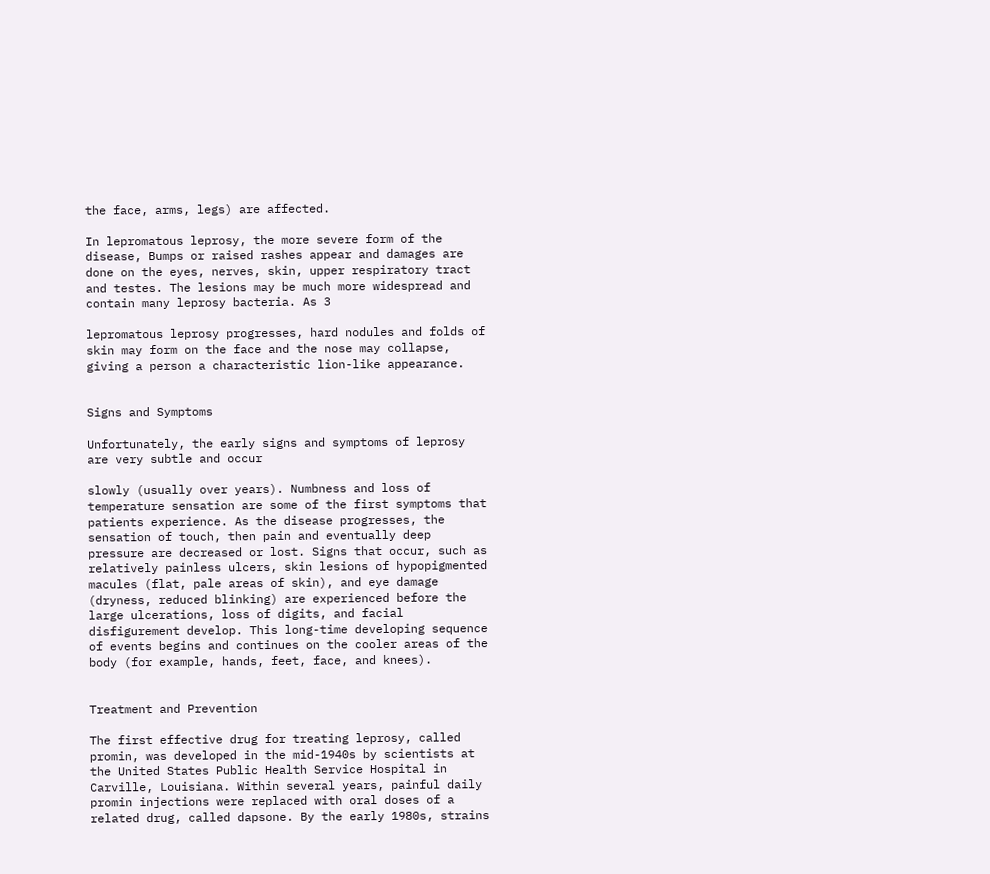the face, arms, legs) are affected.

In lepromatous leprosy, the more severe form of the disease, Bumps or raised rashes appear and damages are done on the eyes, nerves, skin, upper respiratory tract and testes. The lesions may be much more widespread and contain many leprosy bacteria. As 3

lepromatous leprosy progresses, hard nodules and folds of skin may form on the face and the nose may collapse, giving a person a characteristic lion-like appearance.


Signs and Symptoms

Unfortunately, the early signs and symptoms of leprosy are very subtle and occur

slowly (usually over years). Numbness and loss of temperature sensation are some of the first symptoms that patients experience. As the disease progresses, the sensation of touch, then pain and eventually deep pressure are decreased or lost. Signs that occur, such as relatively painless ulcers, skin lesions of hypopigmented macules (flat, pale areas of skin), and eye damage (dryness, reduced blinking) are experienced before the large ulcerations, loss of digits, and facial disfigurement develop. This long-time developing sequence of events begins and continues on the cooler areas of the body (for example, hands, feet, face, and knees).


Treatment and Prevention

The first effective drug for treating leprosy, called promin, was developed in the mid-1940s by scientists at the United States Public Health Service Hospital in Carville, Louisiana. Within several years, painful daily promin injections were replaced with oral doses of a related drug, called dapsone. By the early 1980s, strains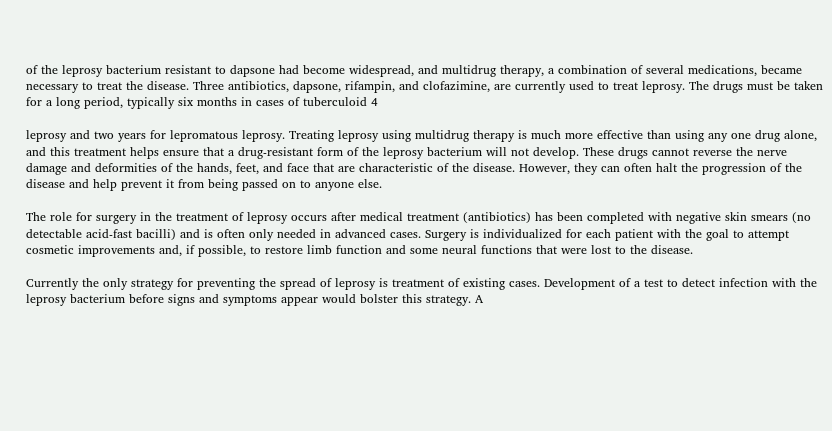of the leprosy bacterium resistant to dapsone had become widespread, and multidrug therapy, a combination of several medications, became necessary to treat the disease. Three antibiotics, dapsone, rifampin, and clofazimine, are currently used to treat leprosy. The drugs must be taken for a long period, typically six months in cases of tuberculoid 4

leprosy and two years for lepromatous leprosy. Treating leprosy using multidrug therapy is much more effective than using any one drug alone, and this treatment helps ensure that a drug-resistant form of the leprosy bacterium will not develop. These drugs cannot reverse the nerve damage and deformities of the hands, feet, and face that are characteristic of the disease. However, they can often halt the progression of the disease and help prevent it from being passed on to anyone else.

The role for surgery in the treatment of leprosy occurs after medical treatment (antibiotics) has been completed with negative skin smears (no detectable acid-fast bacilli) and is often only needed in advanced cases. Surgery is individualized for each patient with the goal to attempt cosmetic improvements and, if possible, to restore limb function and some neural functions that were lost to the disease.

Currently the only strategy for preventing the spread of leprosy is treatment of existing cases. Development of a test to detect infection with the leprosy bacterium before signs and symptoms appear would bolster this strategy. A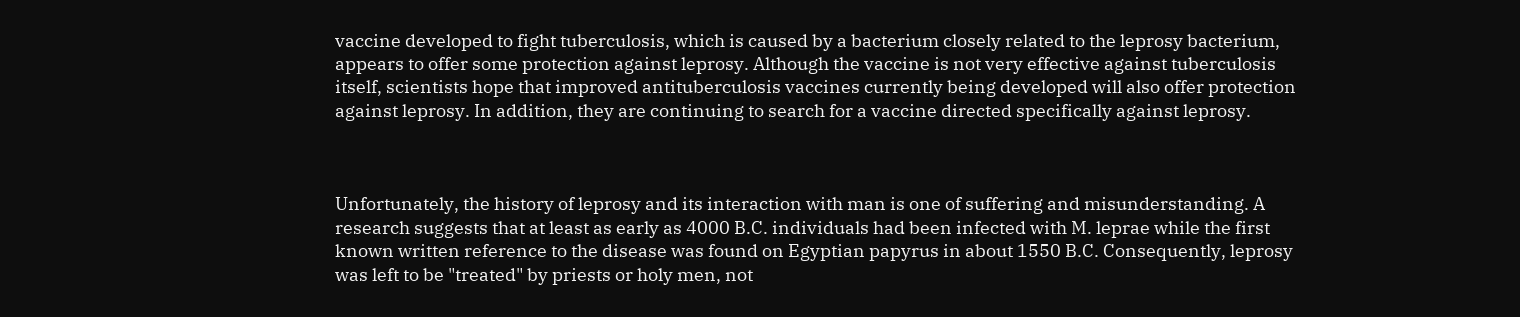vaccine developed to fight tuberculosis, which is caused by a bacterium closely related to the leprosy bacterium, appears to offer some protection against leprosy. Although the vaccine is not very effective against tuberculosis itself, scientists hope that improved antituberculosis vaccines currently being developed will also offer protection against leprosy. In addition, they are continuing to search for a vaccine directed specifically against leprosy.



Unfortunately, the history of leprosy and its interaction with man is one of suffering and misunderstanding. A research suggests that at least as early as 4000 B.C. individuals had been infected with M. leprae while the first known written reference to the disease was found on Egyptian papyrus in about 1550 B.C. Consequently, leprosy was left to be "treated" by priests or holy men, not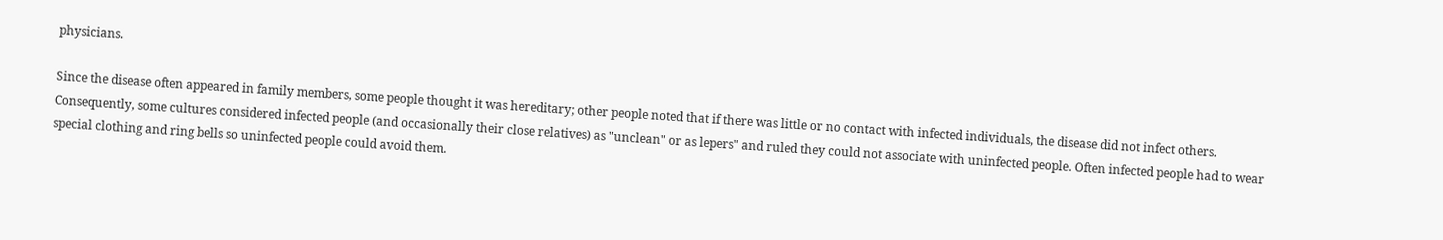physicians.

Since the disease often appeared in family members, some people thought it was hereditary; other people noted that if there was little or no contact with infected individuals, the disease did not infect others. Consequently, some cultures considered infected people (and occasionally their close relatives) as "unclean" or as lepers" and ruled they could not associate with uninfected people. Often infected people had to wear special clothing and ring bells so uninfected people could avoid them.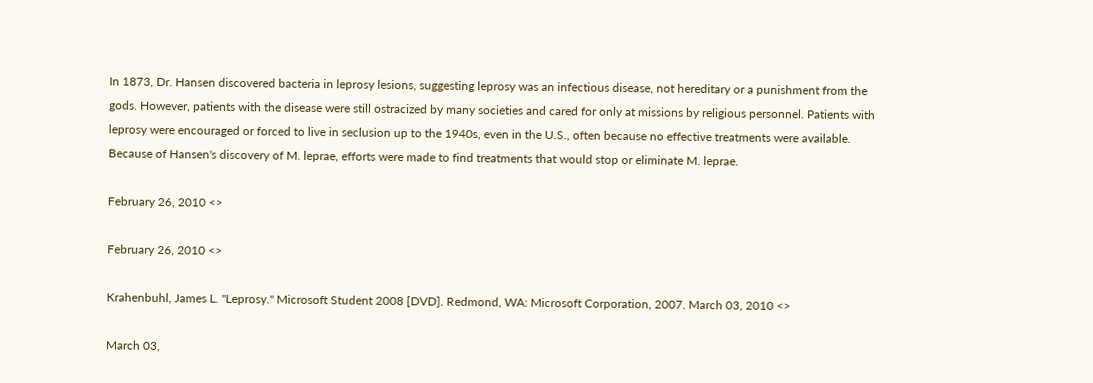In 1873, Dr. Hansen discovered bacteria in leprosy lesions, suggesting leprosy was an infectious disease, not hereditary or a punishment from the gods. However, patients with the disease were still ostracized by many societies and cared for only at missions by religious personnel. Patients with leprosy were encouraged or forced to live in seclusion up to the 1940s, even in the U.S., often because no effective treatments were available. Because of Hansen's discovery of M. leprae, efforts were made to find treatments that would stop or eliminate M. leprae.

February 26, 2010 <>

February 26, 2010 <>

Krahenbuhl, James L. "Leprosy." Microsoft Student 2008 [DVD]. Redmond, WA: Microsoft Corporation, 2007. March 03, 2010 <>

March 03,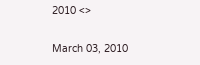2010 <>

March 03, 2010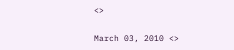<>

March 03, 2010 <>